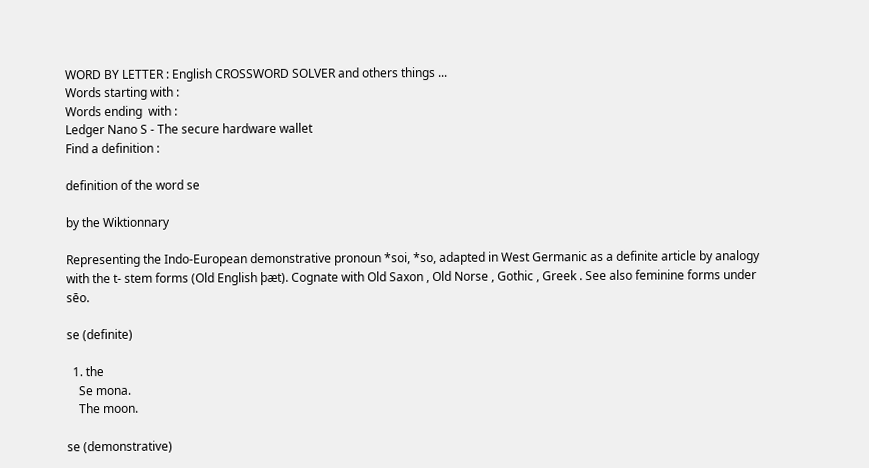WORD BY LETTER : English CROSSWORD SOLVER and others things ...
Words starting with :
Words ending  with :
Ledger Nano S - The secure hardware wallet
Find a definition :

definition of the word se

by the Wiktionnary

Representing the Indo-European demonstrative pronoun *soi, *so, adapted in West Germanic as a definite article by analogy with the t- stem forms (Old English þæt). Cognate with Old Saxon , Old Norse , Gothic , Greek . See also feminine forms under sēo.

se (definite)

  1. the
    Se mona.
    The moon.

se (demonstrative)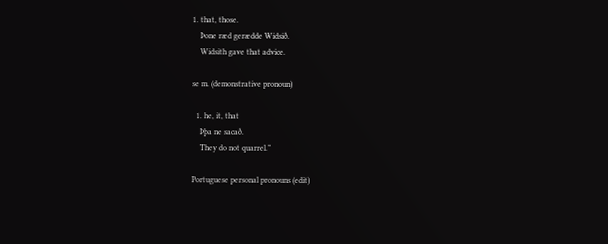1. that, those.
    Þone ræd gerædde Widsið.
    Widsith gave that advice.

se m. (demonstrative pronoun)

  1. he, it, that
    Þþa ne sacað.
    They do not quarrel.”

Portuguese personal pronouns (edit)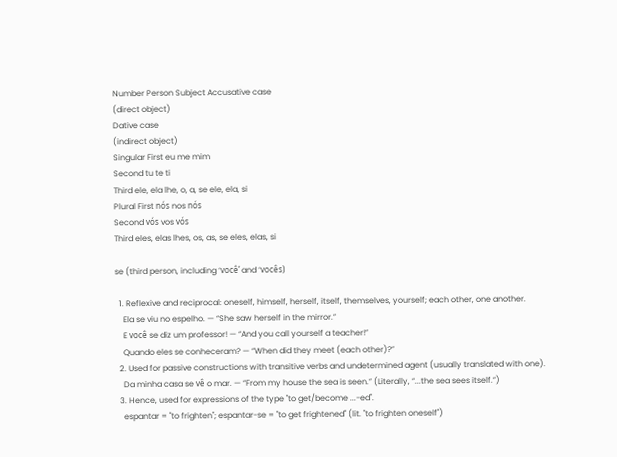Number Person Subject Accusative case
(direct object)
Dative case
(indirect object)
Singular First eu me mim
Second tu te ti
Third ele, ela lhe, o, a, se ele, ela, si
Plural First nós nos nós
Second vós vos vós
Third eles, elas lhes, os, as, se eles, elas, si

se (third person, including ‘você’ and ‘vocês)

  1. Reflexive and reciprocal: oneself, himself, herself, itself, themselves, yourself; each other, one another.
    Ela se viu no espelho. — “She saw herself in the mirror.”
    E você se diz um professor! — “And you call yourself a teacher!”
    Quando eles se conheceram? — “When did they meet (each other)?”
  2. Used for passive constructions with transitive verbs and undetermined agent (usually translated with one).
    Da minha casa se vê o mar. — “From my house the sea is seen.” (Literally, “...the sea sees itself.”)
  3. Hence, used for expressions of the type "to get/become ...-ed".
    espantar = "to frighten"; espantar-se = "to get frightened" (lit. "to frighten oneself")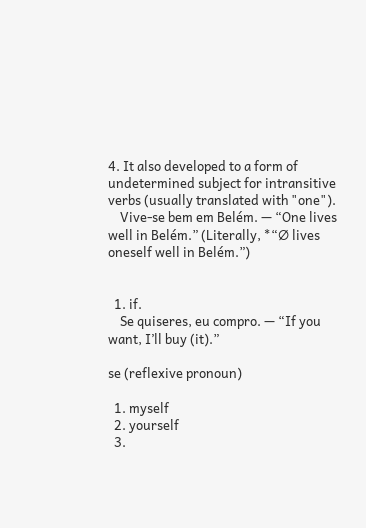4. It also developed to a form of undetermined subject for intransitive verbs (usually translated with "one").
    Vive-se bem em Belém. — “One lives well in Belém.” (Literally, *“∅ lives oneself well in Belém.”)


  1. if.
    Se quiseres, eu compro. — “If you want, I’ll buy (it).”

se (reflexive pronoun)

  1. myself
  2. yourself
  3.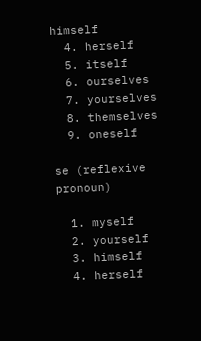himself
  4. herself
  5. itself
  6. ourselves
  7. yourselves
  8. themselves
  9. oneself

se (reflexive pronoun)

  1. myself
  2. yourself
  3. himself
  4. herself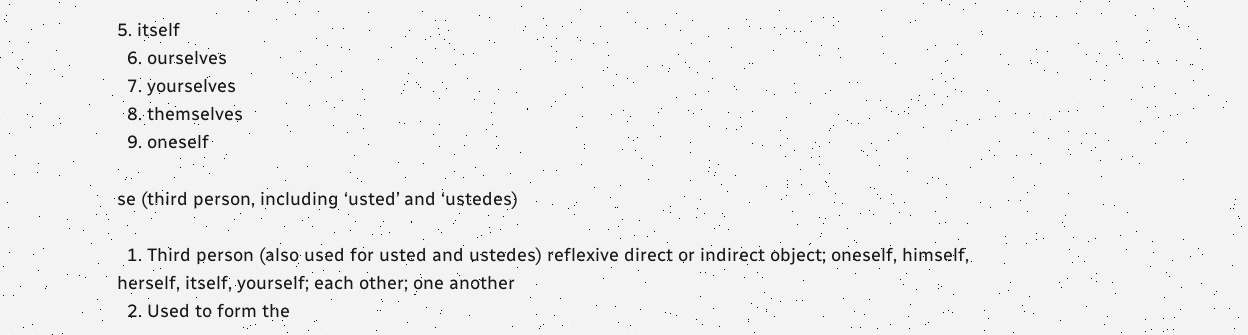5. itself
  6. ourselves
  7. yourselves
  8. themselves
  9. oneself

se (third person, including ‘usted’ and ‘ustedes)

  1. Third person (also used for usted and ustedes) reflexive direct or indirect object; oneself, himself, herself, itself, yourself; each other; one another
  2. Used to form the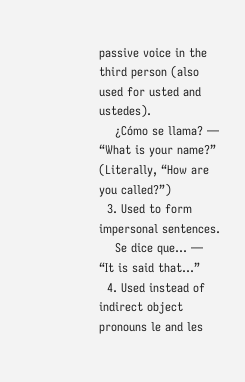passive voice in the third person (also used for usted and ustedes).
    ¿Cómo se llama? — “What is your name?” (Literally, “How are you called?”)
  3. Used to form impersonal sentences.
    Se dice que... — “It is said that...”
  4. Used instead of indirect object pronouns le and les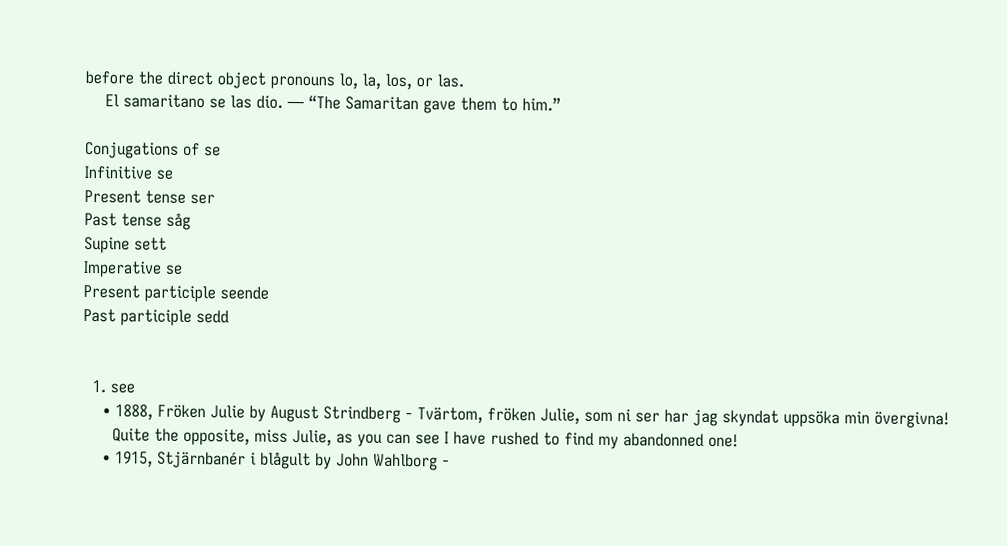before the direct object pronouns lo, la, los, or las.
    El samaritano se las dio. — “The Samaritan gave them to him.”

Conjugations of se
Infinitive se
Present tense ser
Past tense såg
Supine sett
Imperative se
Present participle seende
Past participle sedd


  1. see
    • 1888, Fröken Julie by August Strindberg - Tvärtom, fröken Julie, som ni ser har jag skyndat uppsöka min övergivna!
      Quite the opposite, miss Julie, as you can see I have rushed to find my abandonned one!
    • 1915, Stjärnbanér i blågult by John Wahlborg -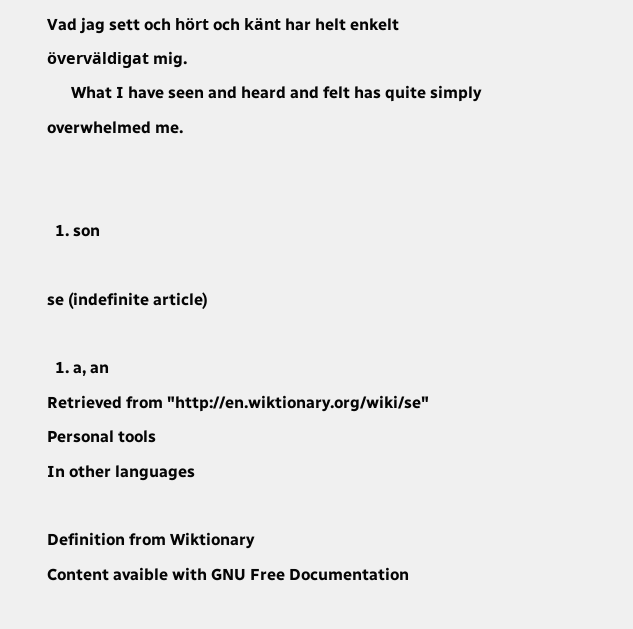Vad jag sett och hört och känt har helt enkelt överväldigat mig.
      What I have seen and heard and felt has quite simply overwhelmed me.


  1. son

se (indefinite article)

  1. a, an
Retrieved from "http://en.wiktionary.org/wiki/se"
Personal tools
In other languages

Definition from Wiktionary
Content avaible with GNU Free Documentation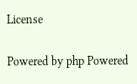License

Powered by php Powered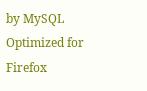by MySQL Optimized for Firefox